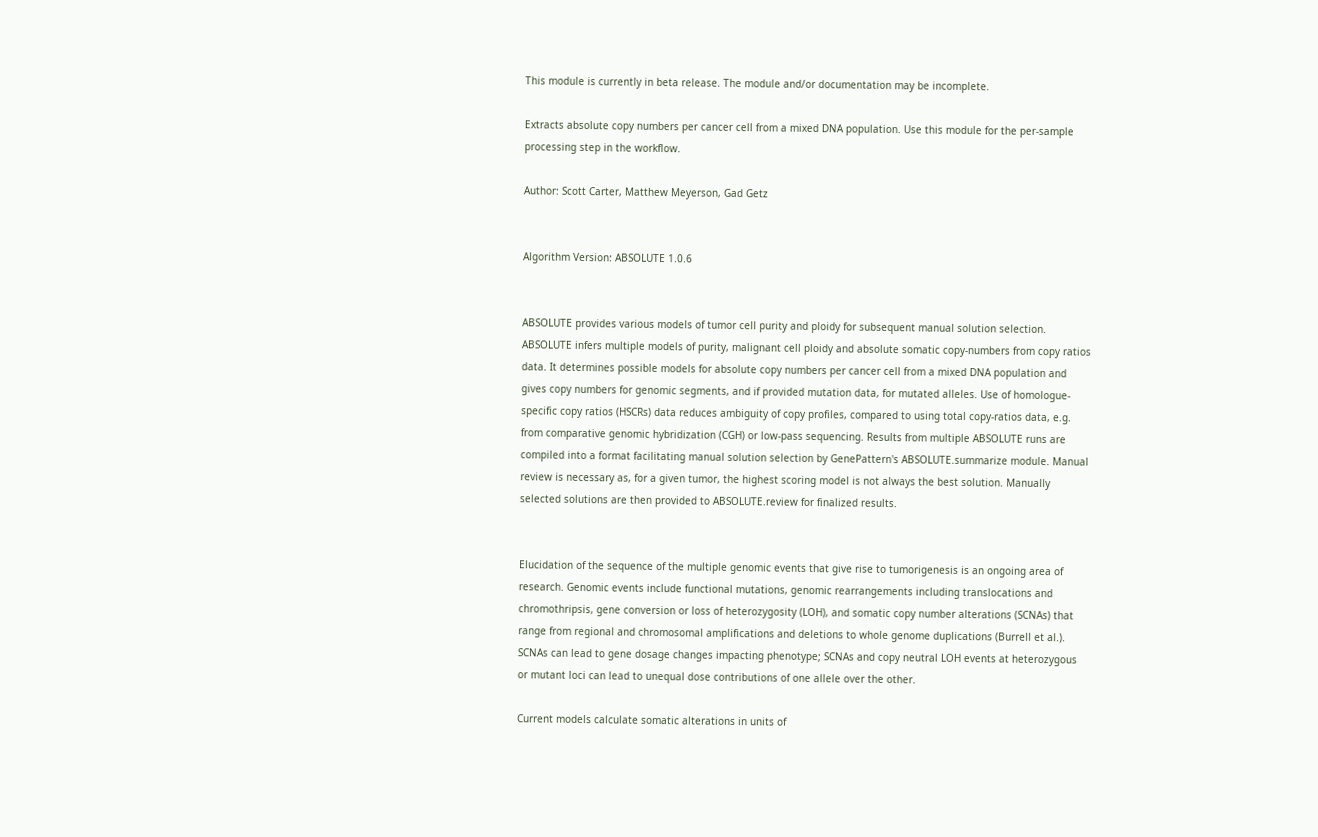This module is currently in beta release. The module and/or documentation may be incomplete.

Extracts absolute copy numbers per cancer cell from a mixed DNA population. Use this module for the per-sample processing step in the workflow.

Author: Scott Carter, Matthew Meyerson, Gad Getz


Algorithm Version: ABSOLUTE 1.0.6


ABSOLUTE provides various models of tumor cell purity and ploidy for subsequent manual solution selection. ABSOLUTE infers multiple models of purity, malignant cell ploidy and absolute somatic copy-numbers from copy ratios data. It determines possible models for absolute copy numbers per cancer cell from a mixed DNA population and gives copy numbers for genomic segments, and if provided mutation data, for mutated alleles. Use of homologue-specific copy ratios (HSCRs) data reduces ambiguity of copy profiles, compared to using total copy-ratios data, e.g. from comparative genomic hybridization (CGH) or low-pass sequencing. Results from multiple ABSOLUTE runs are compiled into a format facilitating manual solution selection by GenePattern's ABSOLUTE.summarize module. Manual review is necessary as, for a given tumor, the highest scoring model is not always the best solution. Manually selected solutions are then provided to ABSOLUTE.review for finalized results.


Elucidation of the sequence of the multiple genomic events that give rise to tumorigenesis is an ongoing area of research. Genomic events include functional mutations, genomic rearrangements including translocations and chromothripsis, gene conversion or loss of heterozygosity (LOH), and somatic copy number alterations (SCNAs) that range from regional and chromosomal amplifications and deletions to whole genome duplications (Burrell et al.). SCNAs can lead to gene dosage changes impacting phenotype; SCNAs and copy neutral LOH events at heterozygous or mutant loci can lead to unequal dose contributions of one allele over the other.

Current models calculate somatic alterations in units of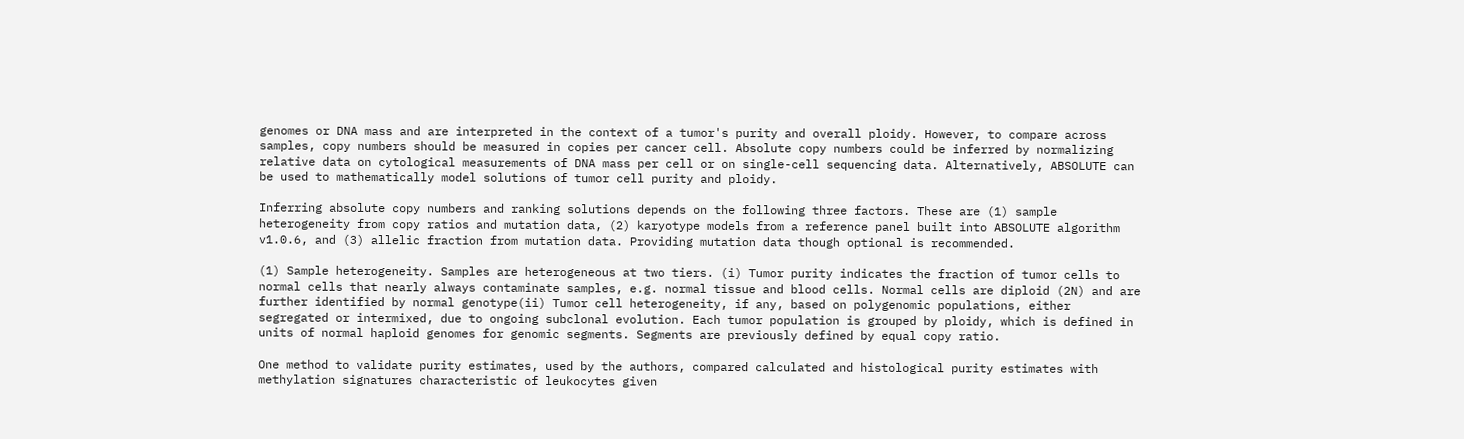genomes or DNA mass and are interpreted in the context of a tumor's purity and overall ploidy. However, to compare across samples, copy numbers should be measured in copies per cancer cell. Absolute copy numbers could be inferred by normalizing relative data on cytological measurements of DNA mass per cell or on single-cell sequencing data. Alternatively, ABSOLUTE can be used to mathematically model solutions of tumor cell purity and ploidy.

Inferring absolute copy numbers and ranking solutions depends on the following three factors. These are (1) sample heterogeneity from copy ratios and mutation data, (2) karyotype models from a reference panel built into ABSOLUTE algorithm v1.0.6, and (3) allelic fraction from mutation data. Providing mutation data though optional is recommended.

(1) Sample heterogeneity. Samples are heterogeneous at two tiers. (i) Tumor purity indicates the fraction of tumor cells to normal cells that nearly always contaminate samples, e.g. normal tissue and blood cells. Normal cells are diploid (2N) and are further identified by normal genotype(ii) Tumor cell heterogeneity, if any, based on polygenomic populations, either segregated or intermixed, due to ongoing subclonal evolution. Each tumor population is grouped by ploidy, which is defined in units of normal haploid genomes for genomic segments. Segments are previously defined by equal copy ratio.

One method to validate purity estimates, used by the authors, compared calculated and histological purity estimates with methylation signatures characteristic of leukocytes given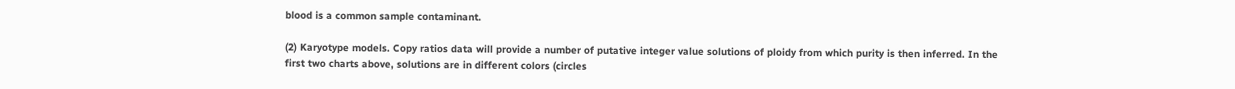blood is a common sample contaminant.

(2) Karyotype models. Copy ratios data will provide a number of putative integer value solutions of ploidy from which purity is then inferred. In the first two charts above, solutions are in different colors (circles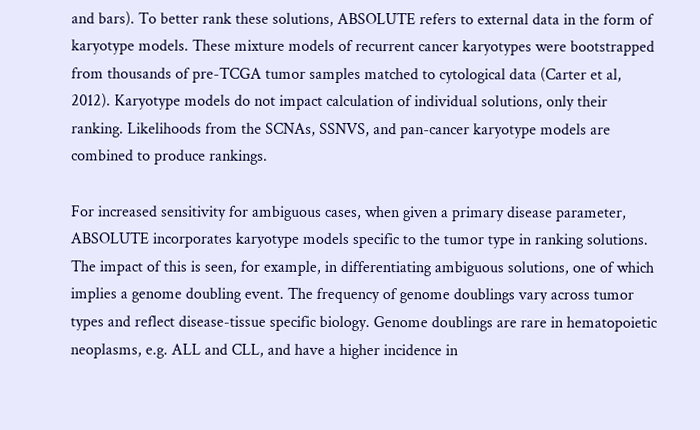and bars). To better rank these solutions, ABSOLUTE refers to external data in the form of karyotype models. These mixture models of recurrent cancer karyotypes were bootstrapped from thousands of pre-TCGA tumor samples matched to cytological data (Carter et al, 2012). Karyotype models do not impact calculation of individual solutions, only their ranking. Likelihoods from the SCNAs, SSNVS, and pan-cancer karyotype models are combined to produce rankings.

For increased sensitivity for ambiguous cases, when given a primary disease parameter, ABSOLUTE incorporates karyotype models specific to the tumor type in ranking solutions. The impact of this is seen, for example, in differentiating ambiguous solutions, one of which implies a genome doubling event. The frequency of genome doublings vary across tumor types and reflect disease-tissue specific biology. Genome doublings are rare in hematopoietic neoplasms, e.g. ALL and CLL, and have a higher incidence in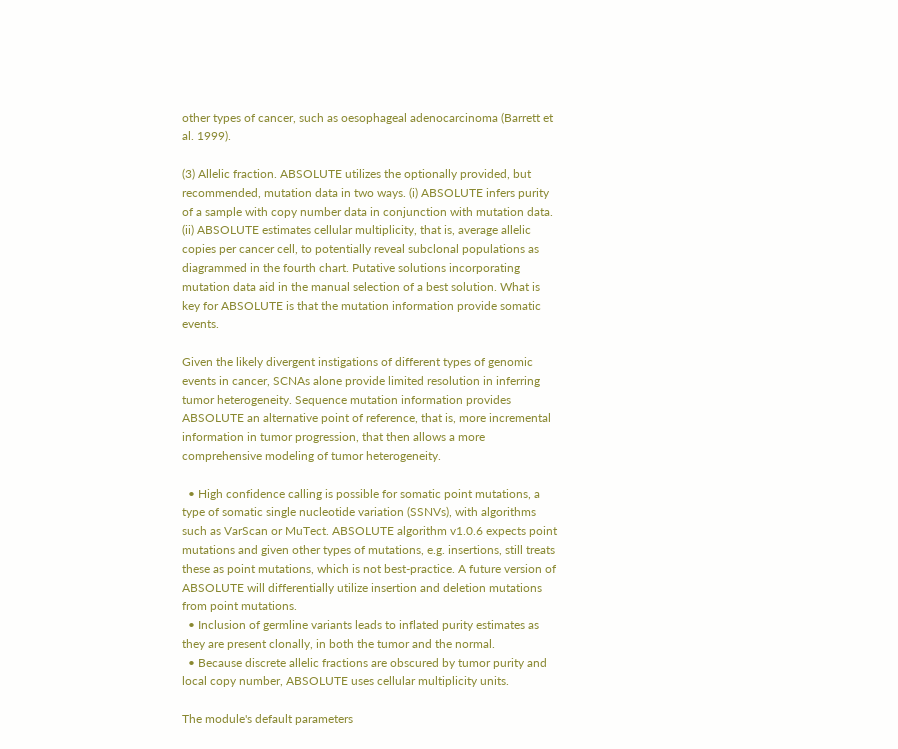other types of cancer, such as oesophageal adenocarcinoma (Barrett et al. 1999).

(3) Allelic fraction. ABSOLUTE utilizes the optionally provided, but recommended, mutation data in two ways. (i) ABSOLUTE infers purity of a sample with copy number data in conjunction with mutation data. (ii) ABSOLUTE estimates cellular multiplicity, that is, average allelic copies per cancer cell, to potentially reveal subclonal populations as diagrammed in the fourth chart. Putative solutions incorporating mutation data aid in the manual selection of a best solution. What is key for ABSOLUTE is that the mutation information provide somatic events.

Given the likely divergent instigations of different types of genomic events in cancer, SCNAs alone provide limited resolution in inferring tumor heterogeneity. Sequence mutation information provides ABSOLUTE an alternative point of reference, that is, more incremental information in tumor progression, that then allows a more comprehensive modeling of tumor heterogeneity.

  • High confidence calling is possible for somatic point mutations, a type of somatic single nucleotide variation (SSNVs), with algorithms such as VarScan or MuTect. ABSOLUTE algorithm v1.0.6 expects point mutations and given other types of mutations, e.g. insertions, still treats these as point mutations, which is not best-practice. A future version of ABSOLUTE will differentially utilize insertion and deletion mutations from point mutations.
  • Inclusion of germline variants leads to inflated purity estimates as they are present clonally, in both the tumor and the normal.
  • Because discrete allelic fractions are obscured by tumor purity and local copy number, ABSOLUTE uses cellular multiplicity units.

The module's default parameters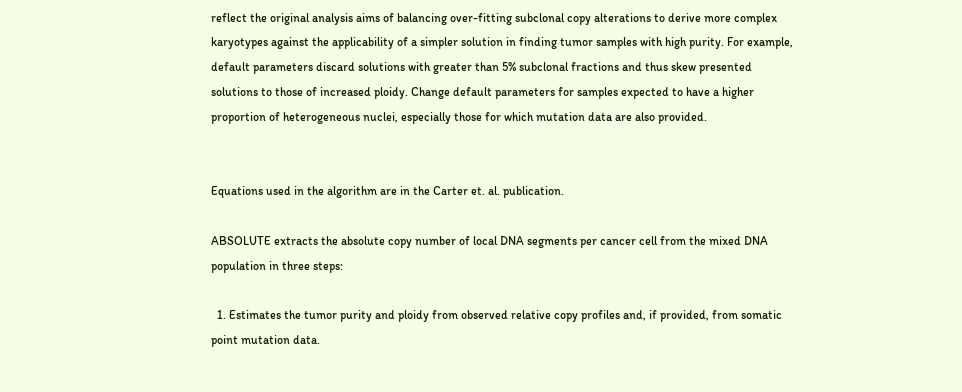reflect the original analysis aims of balancing over-fitting subclonal copy alterations to derive more complex karyotypes against the applicability of a simpler solution in finding tumor samples with high purity. For example, default parameters discard solutions with greater than 5% subclonal fractions and thus skew presented solutions to those of increased ploidy. Change default parameters for samples expected to have a higher proportion of heterogeneous nuclei, especially those for which mutation data are also provided.


Equations used in the algorithm are in the Carter et. al. publication.

ABSOLUTE extracts the absolute copy number of local DNA segments per cancer cell from the mixed DNA population in three steps:

  1. Estimates the tumor purity and ploidy from observed relative copy profiles and, if provided, from somatic point mutation data.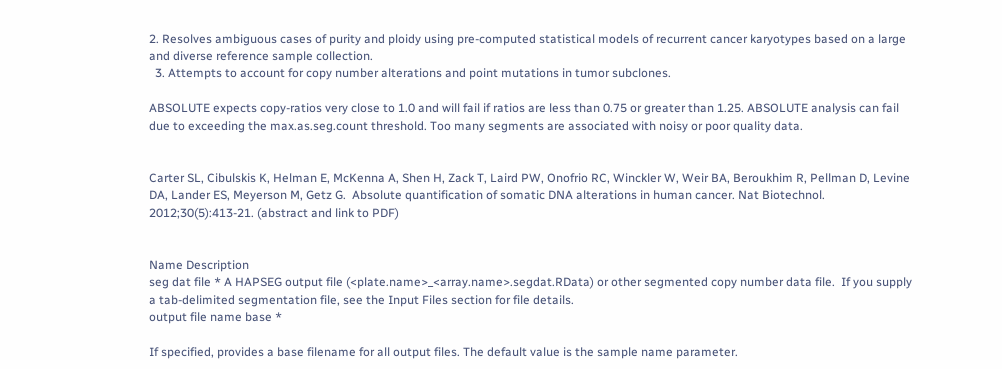2. Resolves ambiguous cases of purity and ploidy using pre-computed statistical models of recurrent cancer karyotypes based on a large and diverse reference sample collection.
  3. Attempts to account for copy number alterations and point mutations in tumor subclones.

ABSOLUTE expects copy-ratios very close to 1.0 and will fail if ratios are less than 0.75 or greater than 1.25. ABSOLUTE analysis can fail due to exceeding the max.as.seg.count threshold. Too many segments are associated with noisy or poor quality data.


Carter SL, Cibulskis K, Helman E, McKenna A, Shen H, Zack T, Laird PW, Onofrio RC, Winckler W, Weir BA, Beroukhim R, Pellman D, Levine DA, Lander ES, Meyerson M, Getz G.  Absolute quantification of somatic DNA alterations in human cancer. Nat Biotechnol. 2012;30(5):413-21. (abstract and link to PDF)


Name Description
seg dat file * A HAPSEG output file (<plate.name>_<array.name>.segdat.RData) or other segmented copy number data file.  If you supply a tab-delimited segmentation file, see the Input Files section for file details.
output file name base *

If specified, provides a base filename for all output files. The default value is the sample name parameter.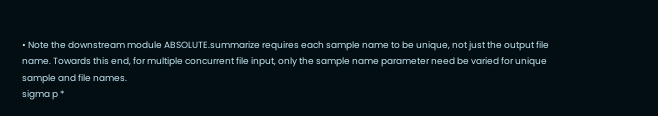• Note the downstream module ABSOLUTE.summarize requires each sample name to be unique, not just the output file name. Towards this end, for multiple concurrent file input, only the sample name parameter need be varied for unique sample and file names.
sigma p *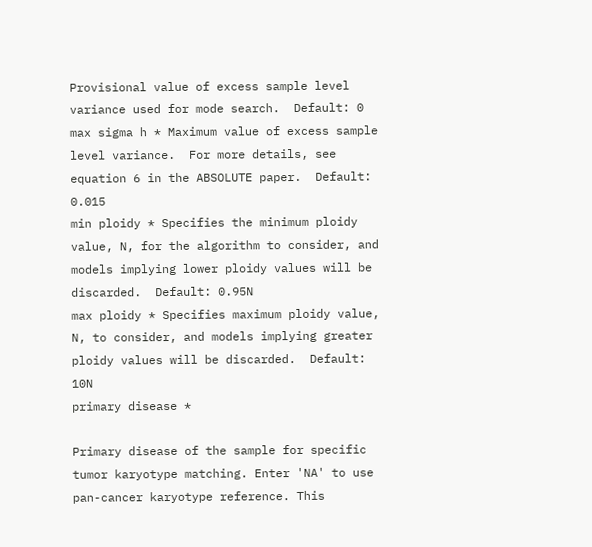Provisional value of excess sample level variance used for mode search.  Default: 0
max sigma h * Maximum value of excess sample level variance.  For more details, see equation 6 in the ABSOLUTE paper.  Default: 0.015
min ploidy * Specifies the minimum ploidy value, N, for the algorithm to consider, and models implying lower ploidy values will be discarded.  Default: 0.95N
max ploidy * Specifies maximum ploidy value, N, to consider, and models implying greater ploidy values will be discarded.  Default: 10N
primary disease *

Primary disease of the sample for specific tumor karyotype matching. Enter 'NA' to use pan-cancer karyotype reference. This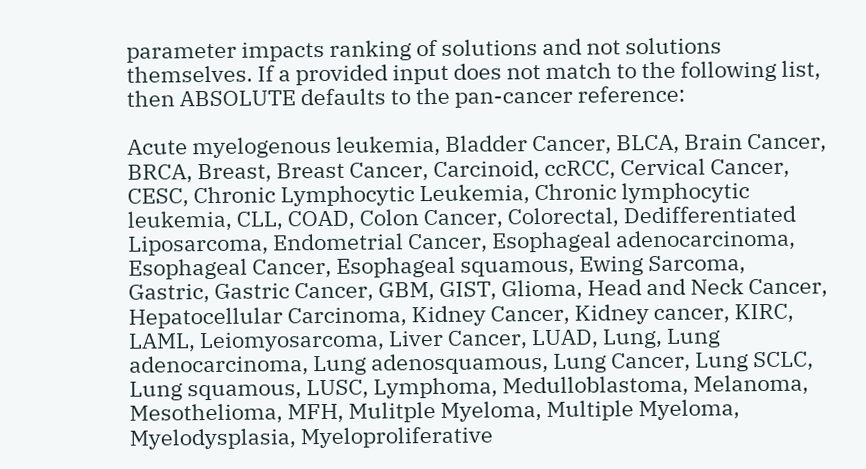parameter impacts ranking of solutions and not solutions themselves. If a provided input does not match to the following list, then ABSOLUTE defaults to the pan-cancer reference:

Acute myelogenous leukemia, Bladder Cancer, BLCA, Brain Cancer, BRCA, Breast, Breast Cancer, Carcinoid, ccRCC, Cervical Cancer, CESC, Chronic Lymphocytic Leukemia, Chronic lymphocytic leukemia, CLL, COAD, Colon Cancer, Colorectal, Dedifferentiated Liposarcoma, Endometrial Cancer, Esophageal adenocarcinoma, Esophageal Cancer, Esophageal squamous, Ewing Sarcoma, Gastric, Gastric Cancer, GBM, GIST, Glioma, Head and Neck Cancer, Hepatocellular Carcinoma, Kidney Cancer, Kidney cancer, KIRC, LAML, Leiomyosarcoma, Liver Cancer, LUAD, Lung, Lung adenocarcinoma, Lung adenosquamous, Lung Cancer, Lung SCLC, Lung squamous, LUSC, Lymphoma, Medulloblastoma, Melanoma, Mesothelioma, MFH, Mulitple Myeloma, Multiple Myeloma, Myelodysplasia, Myeloproliferative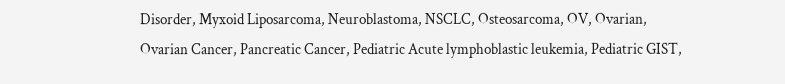Disorder, Myxoid Liposarcoma, Neuroblastoma, NSCLC, Osteosarcoma, OV, Ovarian, Ovarian Cancer, Pancreatic Cancer, Pediatric Acute lymphoblastic leukemia, Pediatric GIST,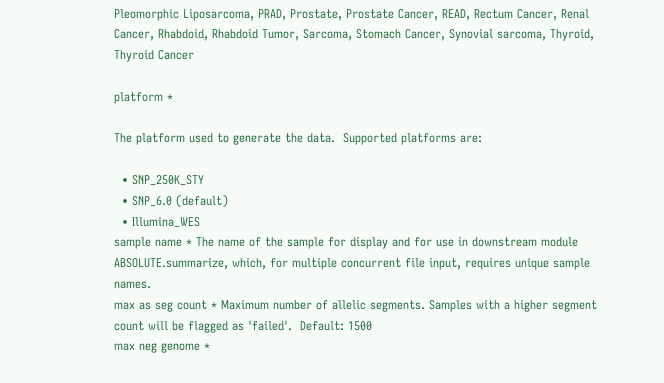Pleomorphic Liposarcoma, PRAD, Prostate, Prostate Cancer, READ, Rectum Cancer, Renal Cancer, Rhabdoid, Rhabdoid Tumor, Sarcoma, Stomach Cancer, Synovial sarcoma, Thyroid, Thyroid Cancer

platform *

The platform used to generate the data.  Supported platforms are:

  • SNP_250K_STY
  • SNP_6.0 (default)
  • Illumina_WES
sample name * The name of the sample for display and for use in downstream module ABSOLUTE.summarize, which, for multiple concurrent file input, requires unique sample names.
max as seg count * Maximum number of allelic segments. Samples with a higher segment count will be flagged as 'failed'.  Default: 1500
max neg genome *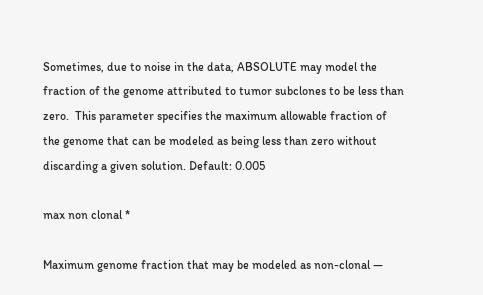Sometimes, due to noise in the data, ABSOLUTE may model the fraction of the genome attributed to tumor subclones to be less than zero.  This parameter specifies the maximum allowable fraction of the genome that can be modeled as being less than zero without discarding a given solution. Default: 0.005

max non clonal *

Maximum genome fraction that may be modeled as non-clonal —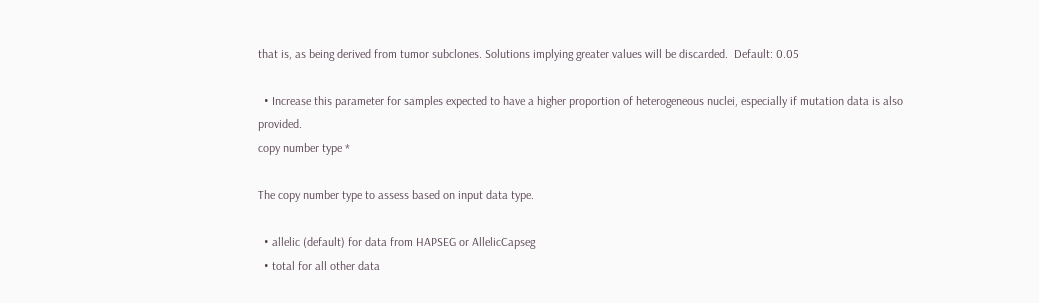that is, as being derived from tumor subclones. Solutions implying greater values will be discarded.  Default: 0.05

  • Increase this parameter for samples expected to have a higher proportion of heterogeneous nuclei, especially if mutation data is also provided.
copy number type *

The copy number type to assess based on input data type.

  • allelic (default) for data from HAPSEG or AllelicCapseg
  • total for all other data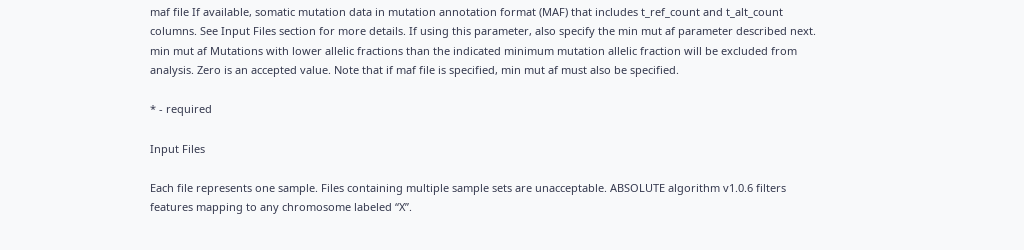maf file If available, somatic mutation data in mutation annotation format (MAF) that includes t_ref_count and t_alt_count columns. See Input Files section for more details. If using this parameter, also specify the min mut af parameter described next.
min mut af Mutations with lower allelic fractions than the indicated minimum mutation allelic fraction will be excluded from analysis. Zero is an accepted value. Note that if maf file is specified, min mut af must also be specified.

* - required

Input Files

Each file represents one sample. Files containing multiple sample sets are unacceptable. ABSOLUTE algorithm v1.0.6 filters features mapping to any chromosome labeled “X”.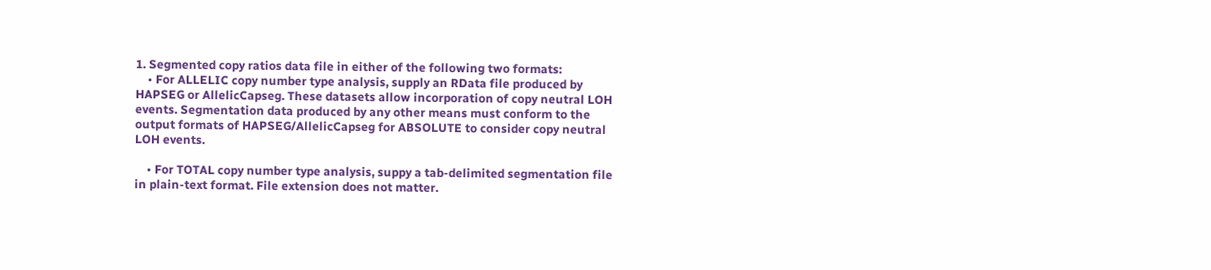1. Segmented copy ratios data file in either of the following two formats:
    • For ALLELIC copy number type analysis, supply an RData file produced by HAPSEG or AllelicCapseg. These datasets allow incorporation of copy neutral LOH events. Segmentation data produced by any other means must conform to the output formats of HAPSEG/AllelicCapseg for ABSOLUTE to consider copy neutral LOH events.

    • For TOTAL copy number type analysis, suppy a tab-delimited segmentation file in plain-text format. File extension does not matter.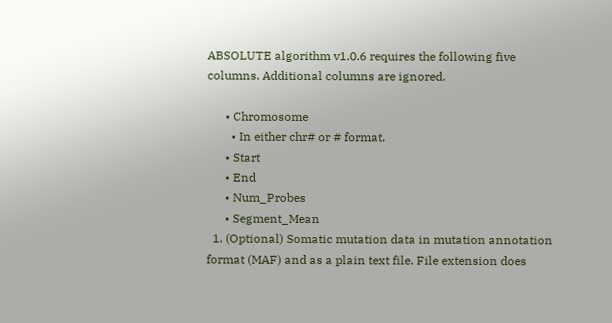ABSOLUTE algorithm v1.0.6 requires the following five columns. Additional columns are ignored.

      • Chromosome
        • In either chr# or # format.
      • Start
      • End
      • Num_Probes
      • Segment_Mean
  1. (Optional) Somatic mutation data in mutation annotation format (MAF) and as a plain text file. File extension does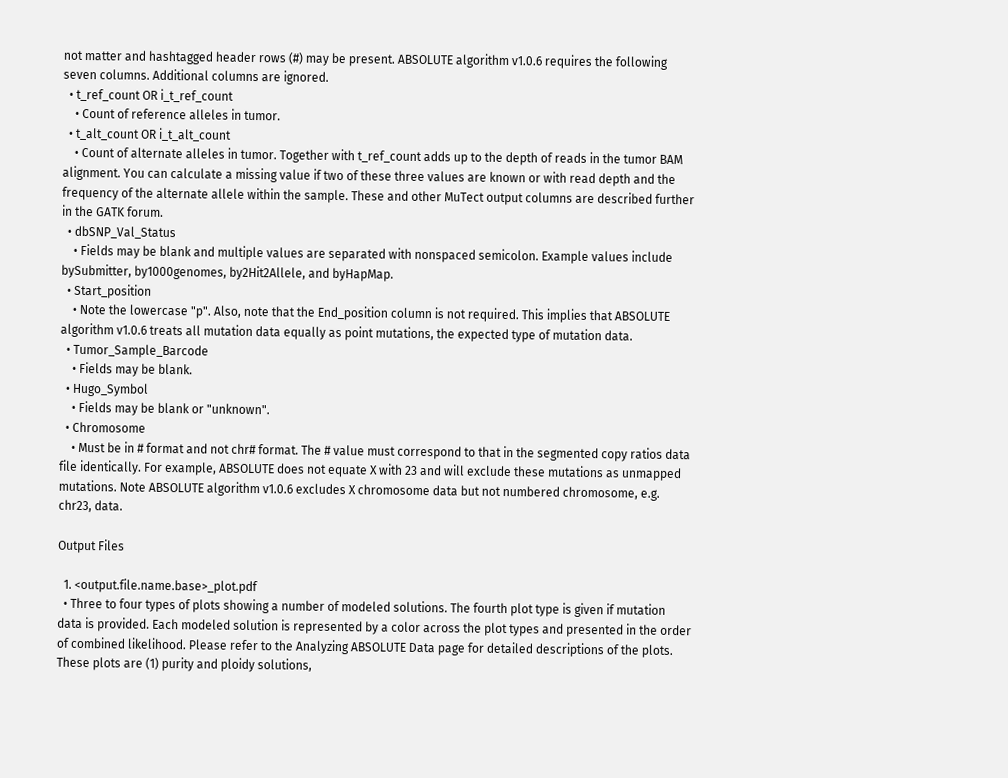not matter and hashtagged header rows (#) may be present. ABSOLUTE algorithm v1.0.6 requires the following seven columns. Additional columns are ignored.
  • t_ref_count OR i_t_ref_count
    • Count of reference alleles in tumor.
  • t_alt_count OR i_t_alt_count
    • Count of alternate alleles in tumor. Together with t_ref_count adds up to the depth of reads in the tumor BAM alignment. You can calculate a missing value if two of these three values are known or with read depth and the frequency of the alternate allele within the sample. These and other MuTect output columns are described further in the GATK forum.
  • dbSNP_Val_Status
    • Fields may be blank and multiple values are separated with nonspaced semicolon. Example values include bySubmitter, by1000genomes, by2Hit2Allele, and byHapMap.
  • Start_position
    • Note the lowercase "p". Also, note that the End_position column is not required. This implies that ABSOLUTE algorithm v1.0.6 treats all mutation data equally as point mutations, the expected type of mutation data.
  • Tumor_Sample_Barcode
    • Fields may be blank.
  • Hugo_Symbol
    • Fields may be blank or "unknown".
  • Chromosome
    • Must be in # format and not chr# format. The # value must correspond to that in the segmented copy ratios data file identically. For example, ABSOLUTE does not equate X with 23 and will exclude these mutations as unmapped mutations. Note ABSOLUTE algorithm v1.0.6 excludes X chromosome data but not numbered chromosome, e.g. chr23, data.

Output Files

  1. <output.file.name.base>_plot.pdf
  • Three to four types of plots showing a number of modeled solutions. The fourth plot type is given if mutation data is provided. Each modeled solution is represented by a color across the plot types and presented in the order of combined likelihood. Please refer to the Analyzing ABSOLUTE Data page for detailed descriptions of the plots. These plots are (1) purity and ploidy solutions,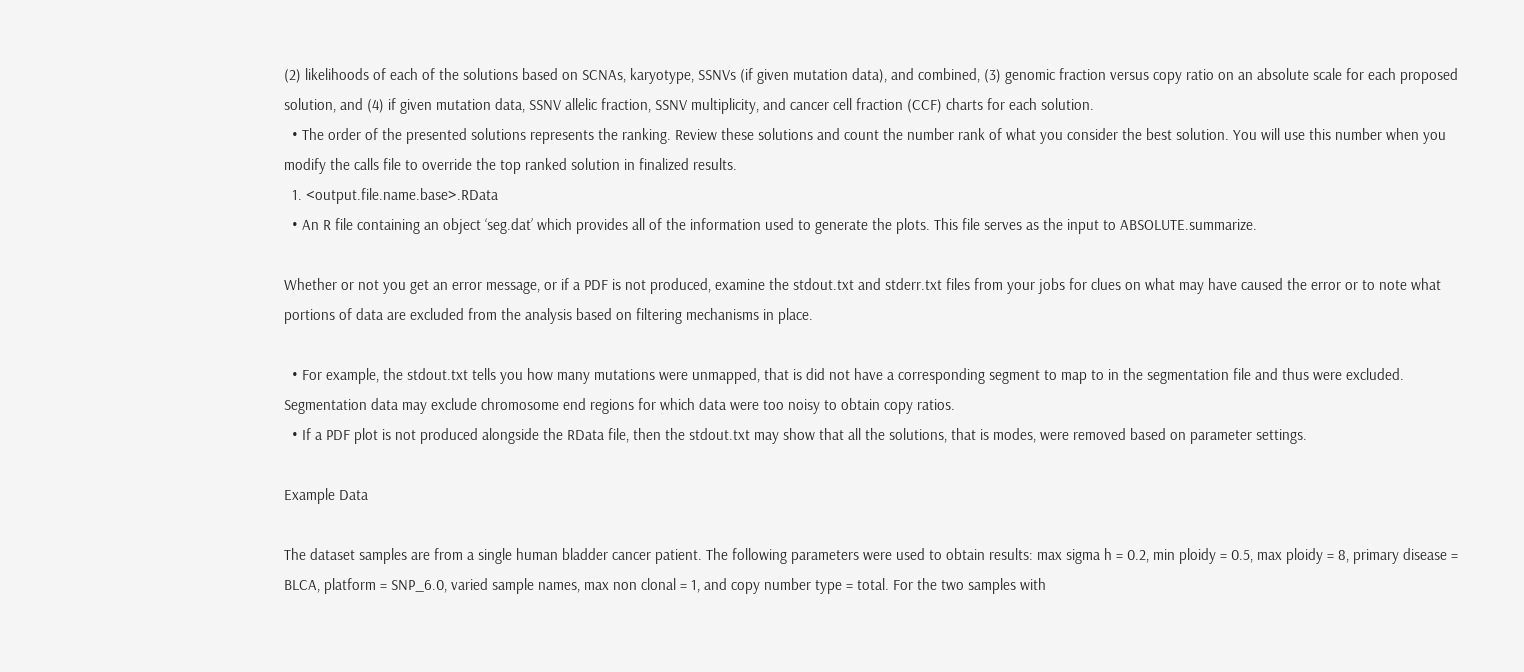(2) likelihoods of each of the solutions based on SCNAs, karyotype, SSNVs (if given mutation data), and combined, (3) genomic fraction versus copy ratio on an absolute scale for each proposed solution, and (4) if given mutation data, SSNV allelic fraction, SSNV multiplicity, and cancer cell fraction (CCF) charts for each solution.
  • The order of the presented solutions represents the ranking. Review these solutions and count the number rank of what you consider the best solution. You will use this number when you modify the calls file to override the top ranked solution in finalized results.
  1. <output.file.name.base>.RData
  • An R file containing an object ‘seg.dat’ which provides all of the information used to generate the plots. This file serves as the input to ABSOLUTE.summarize.

Whether or not you get an error message, or if a PDF is not produced, examine the stdout.txt and stderr.txt files from your jobs for clues on what may have caused the error or to note what portions of data are excluded from the analysis based on filtering mechanisms in place.

  • For example, the stdout.txt tells you how many mutations were unmapped, that is did not have a corresponding segment to map to in the segmentation file and thus were excluded. Segmentation data may exclude chromosome end regions for which data were too noisy to obtain copy ratios.
  • If a PDF plot is not produced alongside the RData file, then the stdout.txt may show that all the solutions, that is modes, were removed based on parameter settings.

Example Data

The dataset samples are from a single human bladder cancer patient. The following parameters were used to obtain results: max sigma h = 0.2, min ploidy = 0.5, max ploidy = 8, primary disease = BLCA, platform = SNP_6.0, varied sample names, max non clonal = 1, and copy number type = total. For the two samples with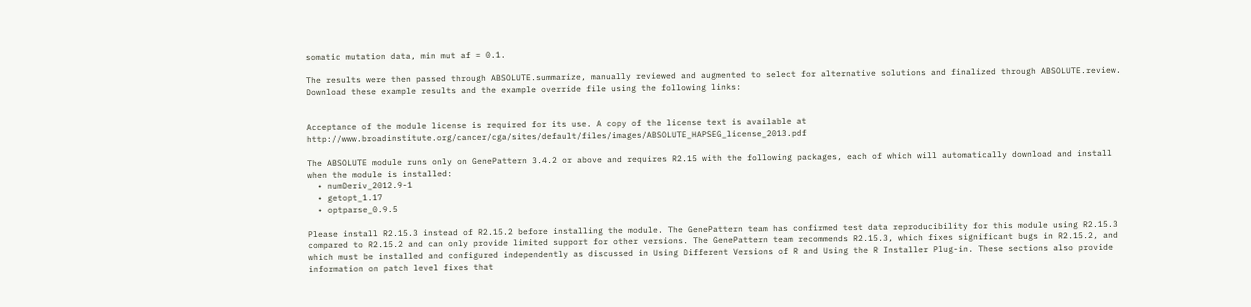somatic mutation data, min mut af = 0.1.

The results were then passed through ABSOLUTE.summarize, manually reviewed and augmented to select for alternative solutions and finalized through ABSOLUTE.review. Download these example results and the example override file using the following links:


Acceptance of the module license is required for its use. A copy of the license text is available at http://www.broadinstitute.org/cancer/cga/sites/default/files/images/ABSOLUTE_HAPSEG_license_2013.pdf

The ABSOLUTE module runs only on GenePattern 3.4.2 or above and requires R2.15 with the following packages, each of which will automatically download and install when the module is installed:
  • numDeriv_2012.9-1
  • getopt_1.17
  • optparse_0.9.5

Please install R2.15.3 instead of R2.15.2 before installing the module. The GenePattern team has confirmed test data reproducibility for this module using R2.15.3 compared to R2.15.2 and can only provide limited support for other versions. The GenePattern team recommends R2.15.3, which fixes significant bugs in R2.15.2, and which must be installed and configured independently as discussed in Using Different Versions of R and Using the R Installer Plug-in. These sections also provide information on patch level fixes that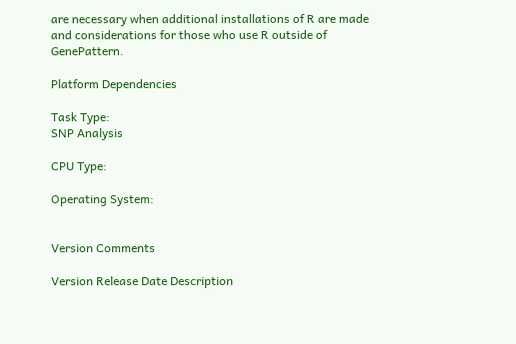are necessary when additional installations of R are made and considerations for those who use R outside of GenePattern.

Platform Dependencies

Task Type:
SNP Analysis

CPU Type:

Operating System:


Version Comments

Version Release Date Description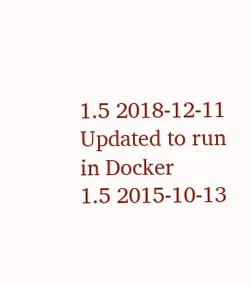1.5 2018-12-11 Updated to run in Docker
1.5 2015-10-13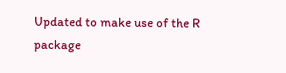Updated to make use of the R package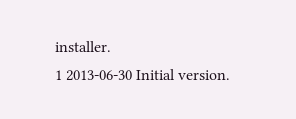installer.
1 2013-06-30 Initial version.